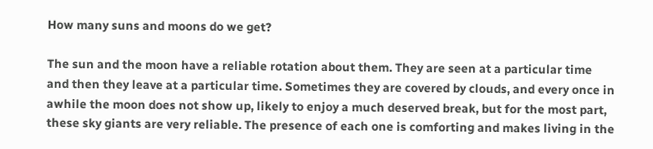How many suns and moons do we get?

The sun and the moon have a reliable rotation about them. They are seen at a particular time and then they leave at a particular time. Sometimes they are covered by clouds, and every once in awhile the moon does not show up, likely to enjoy a much deserved break, but for the most part, these sky giants are very reliable. The presence of each one is comforting and makes living in the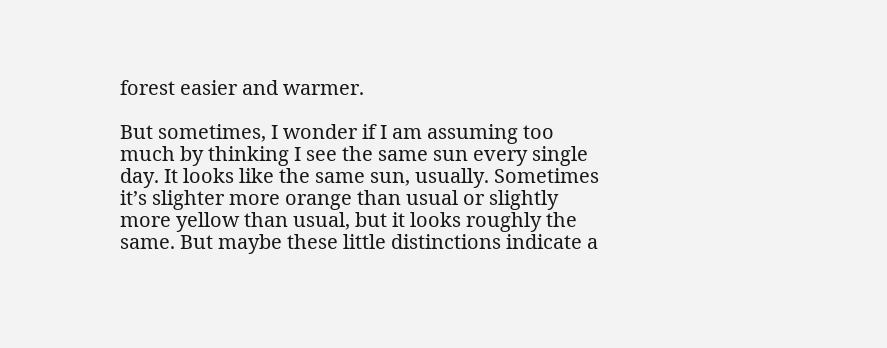forest easier and warmer.

But sometimes, I wonder if I am assuming too much by thinking I see the same sun every single day. It looks like the same sun, usually. Sometimes it’s slighter more orange than usual or slightly more yellow than usual, but it looks roughly the same. But maybe these little distinctions indicate a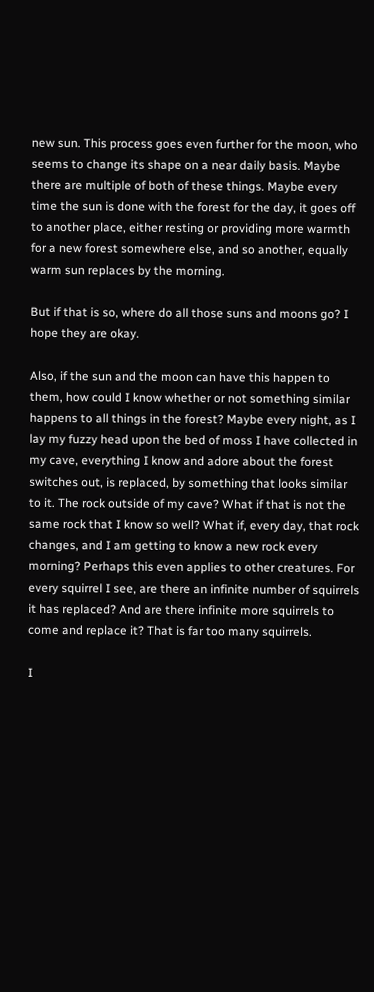new sun. This process goes even further for the moon, who seems to change its shape on a near daily basis. Maybe there are multiple of both of these things. Maybe every time the sun is done with the forest for the day, it goes off to another place, either resting or providing more warmth for a new forest somewhere else, and so another, equally warm sun replaces by the morning.

But if that is so, where do all those suns and moons go? I hope they are okay.

Also, if the sun and the moon can have this happen to them, how could I know whether or not something similar happens to all things in the forest? Maybe every night, as I lay my fuzzy head upon the bed of moss I have collected in my cave, everything I know and adore about the forest switches out, is replaced, by something that looks similar to it. The rock outside of my cave? What if that is not the same rock that I know so well? What if, every day, that rock changes, and I am getting to know a new rock every morning? Perhaps this even applies to other creatures. For every squirrel I see, are there an infinite number of squirrels it has replaced? And are there infinite more squirrels to come and replace it? That is far too many squirrels.

I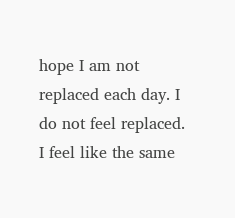hope I am not replaced each day. I do not feel replaced. I feel like the same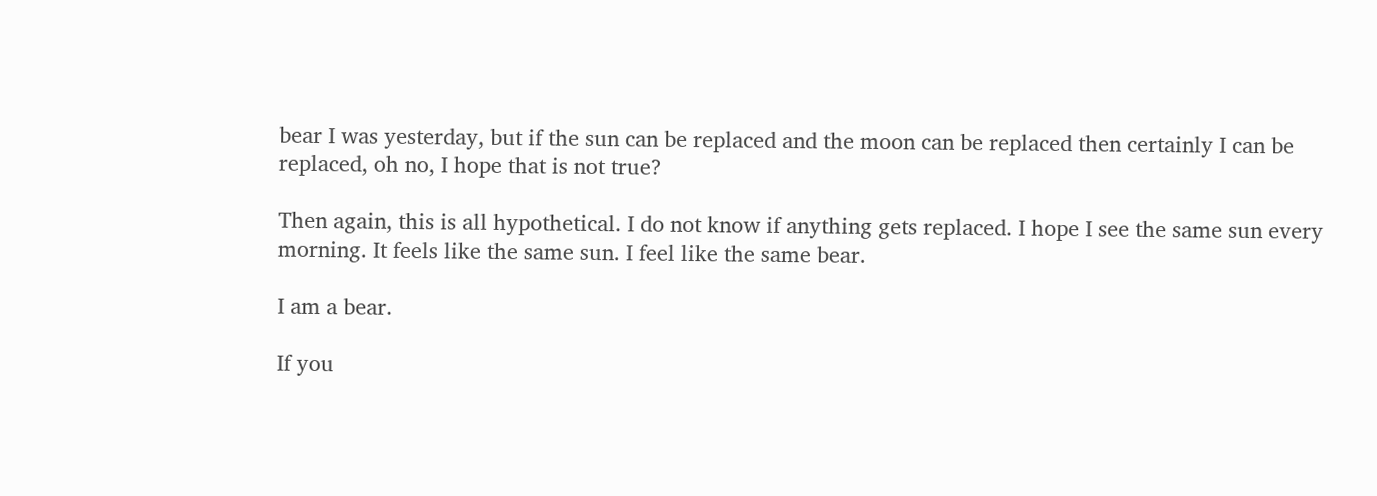bear I was yesterday, but if the sun can be replaced and the moon can be replaced then certainly I can be replaced, oh no, I hope that is not true?

Then again, this is all hypothetical. I do not know if anything gets replaced. I hope I see the same sun every morning. It feels like the same sun. I feel like the same bear.

I am a bear.

If you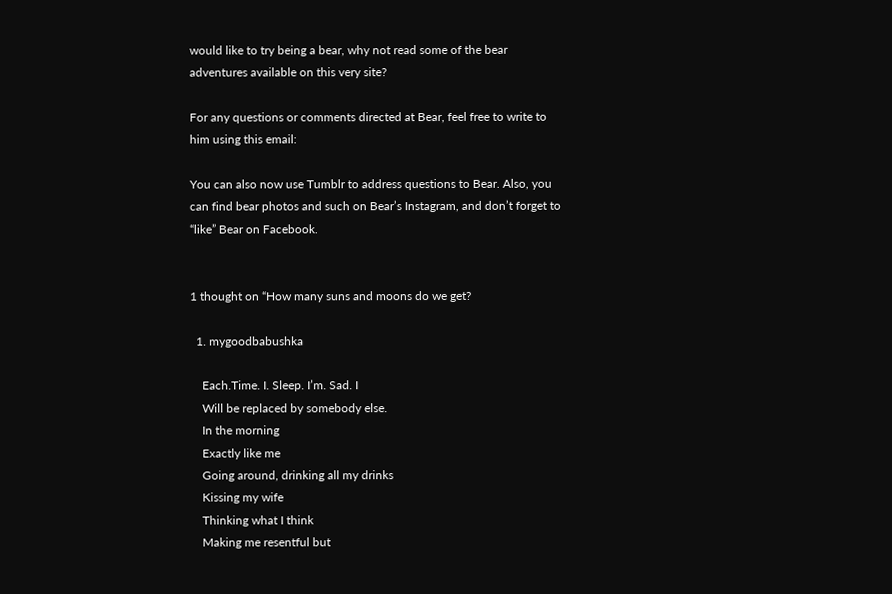would like to try being a bear, why not read some of the bear adventures available on this very site?

For any questions or comments directed at Bear, feel free to write to him using this email:

You can also now use Tumblr to address questions to Bear. Also, you can find bear photos and such on Bear’s Instagram, and don’t forget to “like” Bear on Facebook.


1 thought on “How many suns and moons do we get?

  1. mygoodbabushka

    Each.Time. I. Sleep. I’m. Sad. I
    Will be replaced by somebody else.
    In the morning
    Exactly like me
    Going around, drinking all my drinks
    Kissing my wife
    Thinking what I think
    Making me resentful but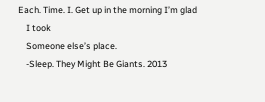Each. Time. I. Get up in the morning I’m glad
    I took
    Someone else’s place.
    -Sleep. They Might Be Giants. 2013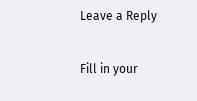Leave a Reply

Fill in your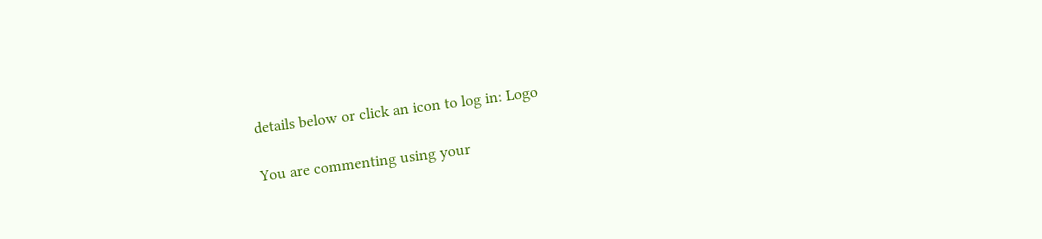details below or click an icon to log in: Logo

You are commenting using your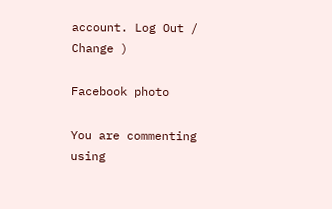account. Log Out /  Change )

Facebook photo

You are commenting using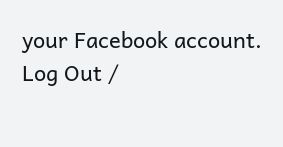your Facebook account. Log Out /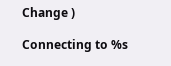Change )

Connecting to %s